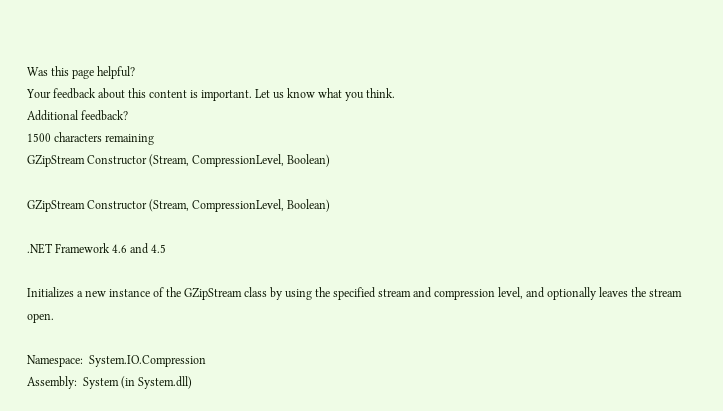Was this page helpful?
Your feedback about this content is important. Let us know what you think.
Additional feedback?
1500 characters remaining
GZipStream Constructor (Stream, CompressionLevel, Boolean)

GZipStream Constructor (Stream, CompressionLevel, Boolean)

.NET Framework 4.6 and 4.5

Initializes a new instance of the GZipStream class by using the specified stream and compression level, and optionally leaves the stream open.

Namespace:  System.IO.Compression
Assembly:  System (in System.dll)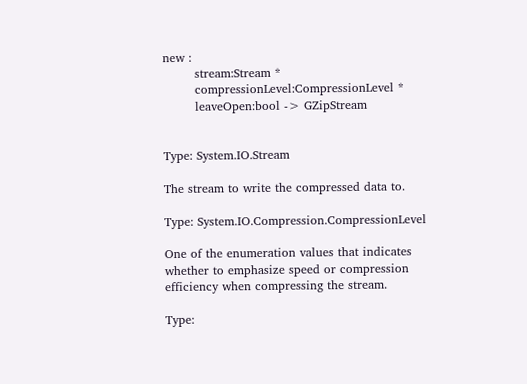new :
        stream:Stream *
        compressionLevel:CompressionLevel *
        leaveOpen:bool -> GZipStream


Type: System.IO.Stream

The stream to write the compressed data to.

Type: System.IO.Compression.CompressionLevel

One of the enumeration values that indicates whether to emphasize speed or compression efficiency when compressing the stream.

Type: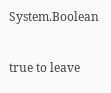System.Boolean

true to leave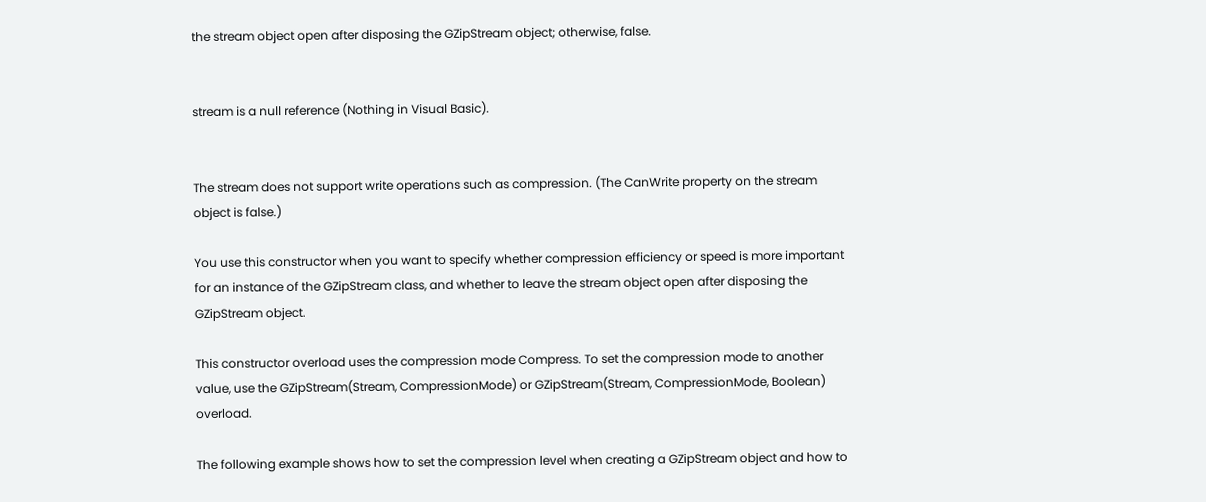the stream object open after disposing the GZipStream object; otherwise, false.


stream is a null reference (Nothing in Visual Basic).


The stream does not support write operations such as compression. (The CanWrite property on the stream object is false.)

You use this constructor when you want to specify whether compression efficiency or speed is more important for an instance of the GZipStream class, and whether to leave the stream object open after disposing the GZipStream object.

This constructor overload uses the compression mode Compress. To set the compression mode to another value, use the GZipStream(Stream, CompressionMode) or GZipStream(Stream, CompressionMode, Boolean) overload.

The following example shows how to set the compression level when creating a GZipStream object and how to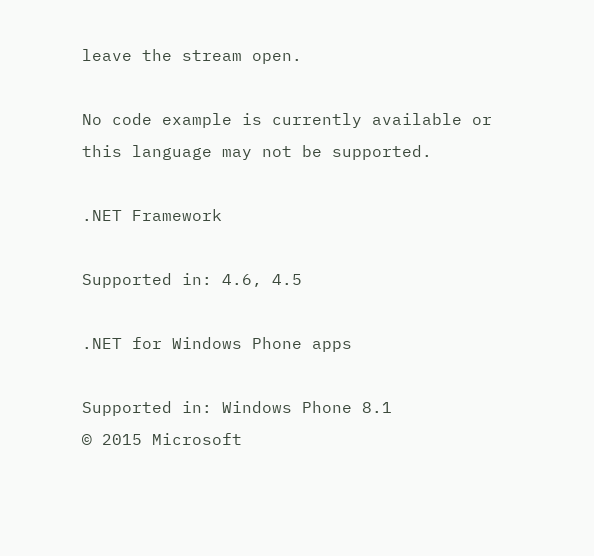leave the stream open.

No code example is currently available or this language may not be supported.

.NET Framework

Supported in: 4.6, 4.5

.NET for Windows Phone apps

Supported in: Windows Phone 8.1
© 2015 Microsoft